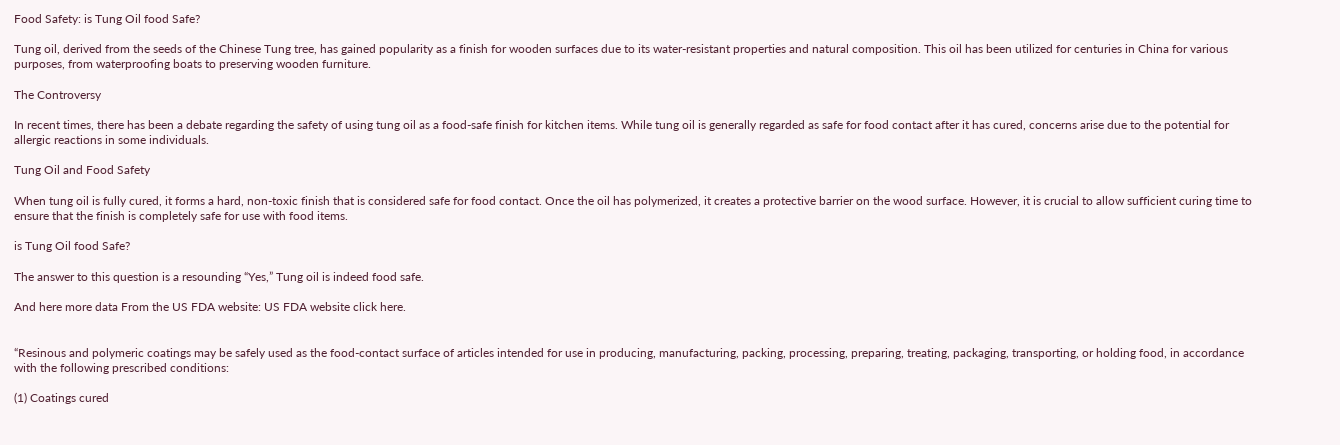Food Safety: is Tung Oil food Safe?

Tung oil, derived from the seeds of the Chinese Tung tree, has gained popularity as a finish for wooden surfaces due to its water-resistant properties and natural composition. This oil has been utilized for centuries in China for various purposes, from waterproofing boats to preserving wooden furniture.

The Controversy

In recent times, there has been a debate regarding the safety of using tung oil as a food-safe finish for kitchen items. While tung oil is generally regarded as safe for food contact after it has cured, concerns arise due to the potential for allergic reactions in some individuals.

Tung Oil and Food Safety

When tung oil is fully cured, it forms a hard, non-toxic finish that is considered safe for food contact. Once the oil has polymerized, it creates a protective barrier on the wood surface. However, it is crucial to allow sufficient curing time to ensure that the finish is completely safe for use with food items.

is Tung Oil food Safe?

The answer to this question is a resounding “Yes,” Tung oil is indeed food safe.

And here more data From the US FDA website: US FDA website click here.


“Resinous and polymeric coatings may be safely used as the food-contact surface of articles intended for use in producing, manufacturing, packing, processing, preparing, treating, packaging, transporting, or holding food, in accordance with the following prescribed conditions:

(1) Coatings cured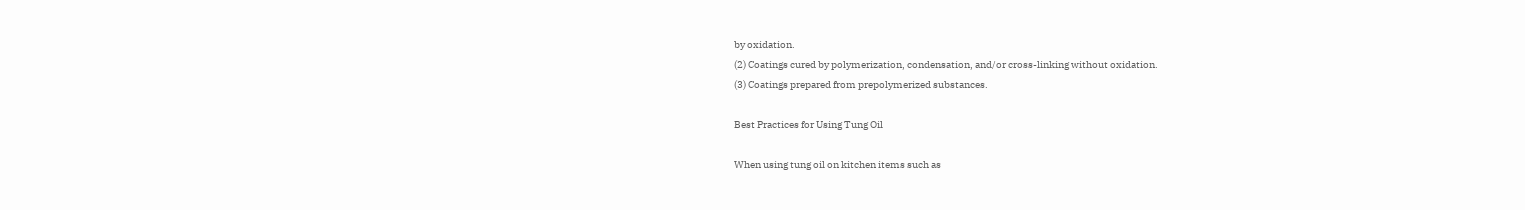by oxidation.
(2) Coatings cured by polymerization, condensation, and/or cross-linking without oxidation.
(3) Coatings prepared from prepolymerized substances.

Best Practices for Using Tung Oil

When using tung oil on kitchen items such as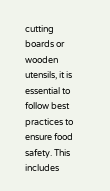cutting boards or wooden utensils, it is essential to follow best practices to ensure food safety. This includes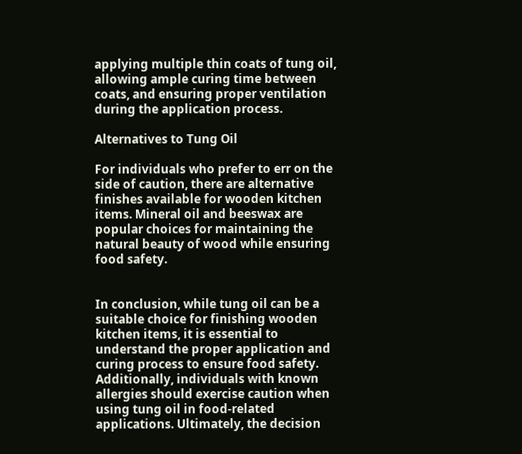applying multiple thin coats of tung oil, allowing ample curing time between coats, and ensuring proper ventilation during the application process.

Alternatives to Tung Oil

For individuals who prefer to err on the side of caution, there are alternative finishes available for wooden kitchen items. Mineral oil and beeswax are popular choices for maintaining the natural beauty of wood while ensuring food safety.


In conclusion, while tung oil can be a suitable choice for finishing wooden kitchen items, it is essential to understand the proper application and curing process to ensure food safety. Additionally, individuals with known allergies should exercise caution when using tung oil in food-related applications. Ultimately, the decision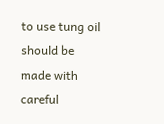to use tung oil should be made with careful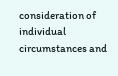consideration of individual circumstances and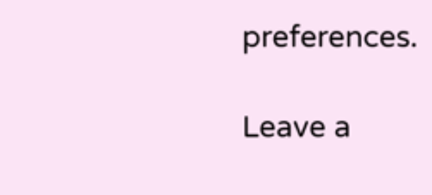preferences.

Leave a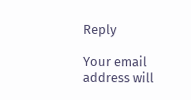Reply

Your email address will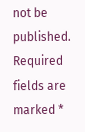not be published. Required fields are marked *